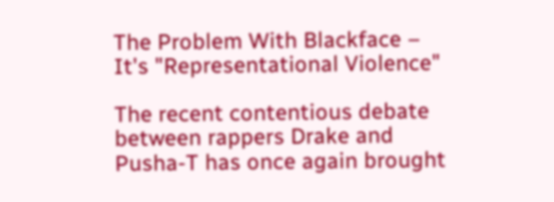The Problem With Blackface – It's "Representational Violence"

The recent contentious debate between rappers Drake and Pusha-T has once again brought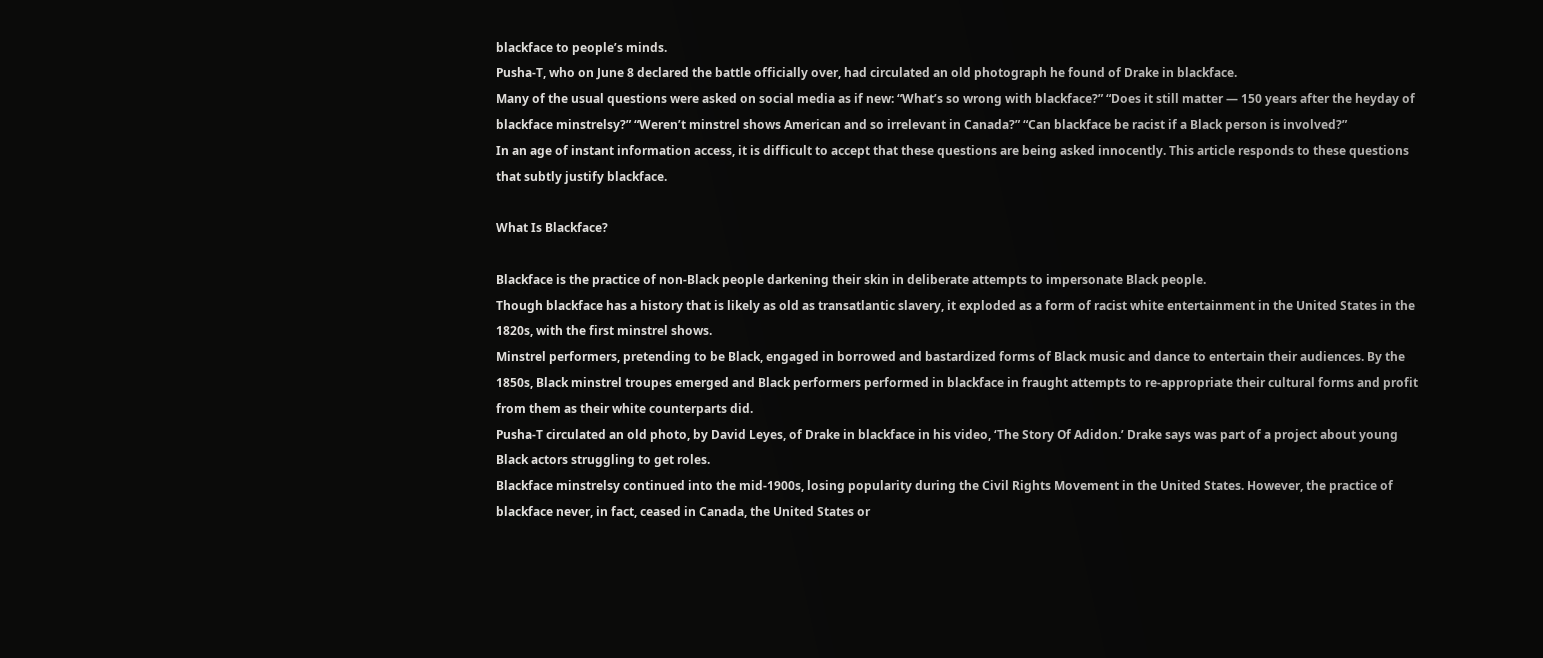blackface to people’s minds.
Pusha-T, who on June 8 declared the battle officially over, had circulated an old photograph he found of Drake in blackface.
Many of the usual questions were asked on social media as if new: “What’s so wrong with blackface?” “Does it still matter — 150 years after the heyday of blackface minstrelsy?” “Weren’t minstrel shows American and so irrelevant in Canada?” “Can blackface be racist if a Black person is involved?”
In an age of instant information access, it is difficult to accept that these questions are being asked innocently. This article responds to these questions that subtly justify blackface.

What Is Blackface?

Blackface is the practice of non-Black people darkening their skin in deliberate attempts to impersonate Black people.
Though blackface has a history that is likely as old as transatlantic slavery, it exploded as a form of racist white entertainment in the United States in the 1820s, with the first minstrel shows.
Minstrel performers, pretending to be Black, engaged in borrowed and bastardized forms of Black music and dance to entertain their audiences. By the 1850s, Black minstrel troupes emerged and Black performers performed in blackface in fraught attempts to re-appropriate their cultural forms and profit from them as their white counterparts did.
Pusha-T circulated an old photo, by David Leyes, of Drake in blackface in his video, ‘The Story Of Adidon.’ Drake says was part of a project about young Black actors struggling to get roles.
Blackface minstrelsy continued into the mid-1900s, losing popularity during the Civil Rights Movement in the United States. However, the practice of blackface never, in fact, ceased in Canada, the United States or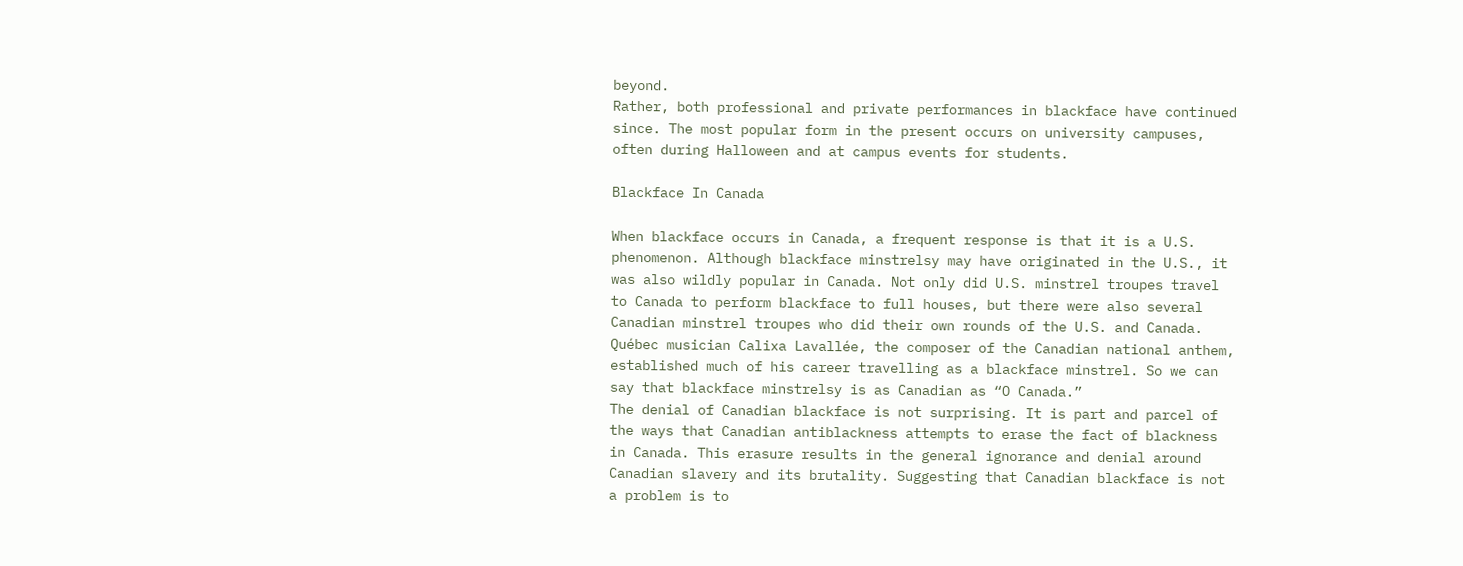beyond.
Rather, both professional and private performances in blackface have continued since. The most popular form in the present occurs on university campuses, often during Halloween and at campus events for students.

Blackface In Canada

When blackface occurs in Canada, a frequent response is that it is a U.S. phenomenon. Although blackface minstrelsy may have originated in the U.S., it was also wildly popular in Canada. Not only did U.S. minstrel troupes travel to Canada to perform blackface to full houses, but there were also several Canadian minstrel troupes who did their own rounds of the U.S. and Canada.
Québec musician Calixa Lavallée, the composer of the Canadian national anthem, established much of his career travelling as a blackface minstrel. So we can say that blackface minstrelsy is as Canadian as “O Canada.”
The denial of Canadian blackface is not surprising. It is part and parcel of the ways that Canadian antiblackness attempts to erase the fact of blackness in Canada. This erasure results in the general ignorance and denial around Canadian slavery and its brutality. Suggesting that Canadian blackface is not a problem is to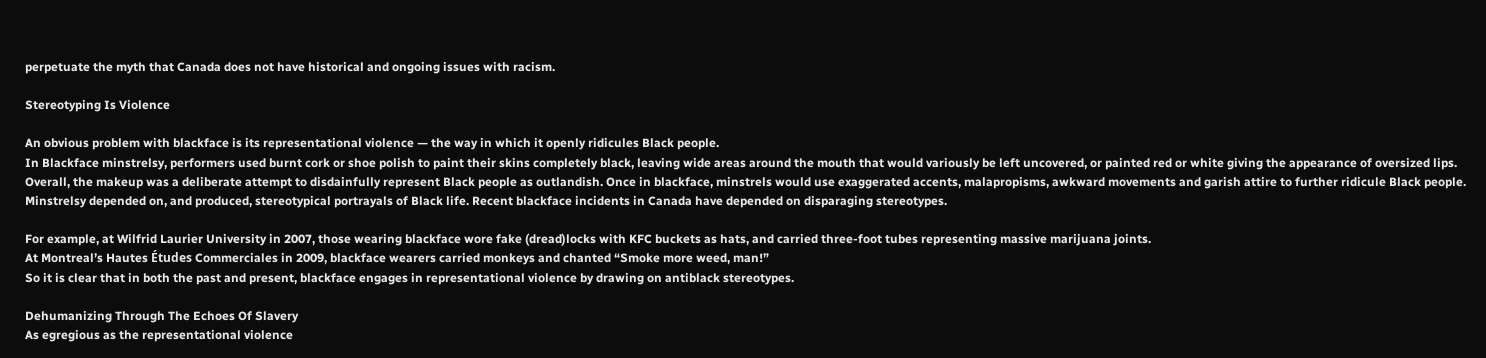perpetuate the myth that Canada does not have historical and ongoing issues with racism.

Stereotyping Is Violence

An obvious problem with blackface is its representational violence — the way in which it openly ridicules Black people.
In Blackface minstrelsy, performers used burnt cork or shoe polish to paint their skins completely black, leaving wide areas around the mouth that would variously be left uncovered, or painted red or white giving the appearance of oversized lips.
Overall, the makeup was a deliberate attempt to disdainfully represent Black people as outlandish. Once in blackface, minstrels would use exaggerated accents, malapropisms, awkward movements and garish attire to further ridicule Black people.
Minstrelsy depended on, and produced, stereotypical portrayals of Black life. Recent blackface incidents in Canada have depended on disparaging stereotypes.

For example, at Wilfrid Laurier University in 2007, those wearing blackface wore fake (dread)locks with KFC buckets as hats, and carried three-foot tubes representing massive marijuana joints.
At Montreal’s Hautes Études Commerciales in 2009, blackface wearers carried monkeys and chanted “Smoke more weed, man!”
So it is clear that in both the past and present, blackface engages in representational violence by drawing on antiblack stereotypes.

Dehumanizing Through The Echoes Of Slavery
As egregious as the representational violence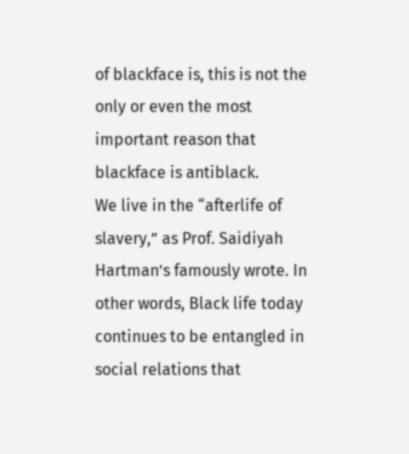of blackface is, this is not the only or even the most important reason that blackface is antiblack.
We live in the “afterlife of slavery,” as Prof. Saidiyah Hartman’s famously wrote. In other words, Black life today continues to be entangled in social relations that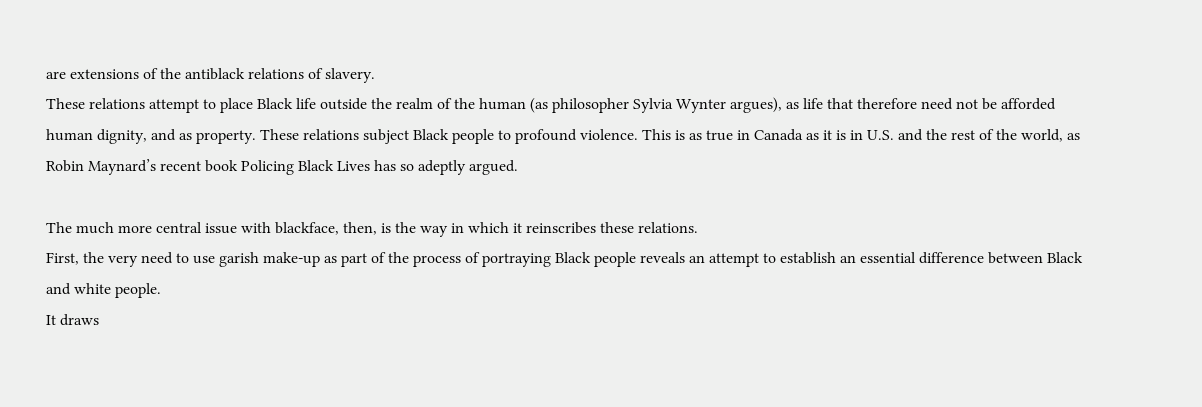are extensions of the antiblack relations of slavery.
These relations attempt to place Black life outside the realm of the human (as philosopher Sylvia Wynter argues), as life that therefore need not be afforded human dignity, and as property. These relations subject Black people to profound violence. This is as true in Canada as it is in U.S. and the rest of the world, as Robin Maynard’s recent book Policing Black Lives has so adeptly argued.

The much more central issue with blackface, then, is the way in which it reinscribes these relations.
First, the very need to use garish make-up as part of the process of portraying Black people reveals an attempt to establish an essential difference between Black and white people.
It draws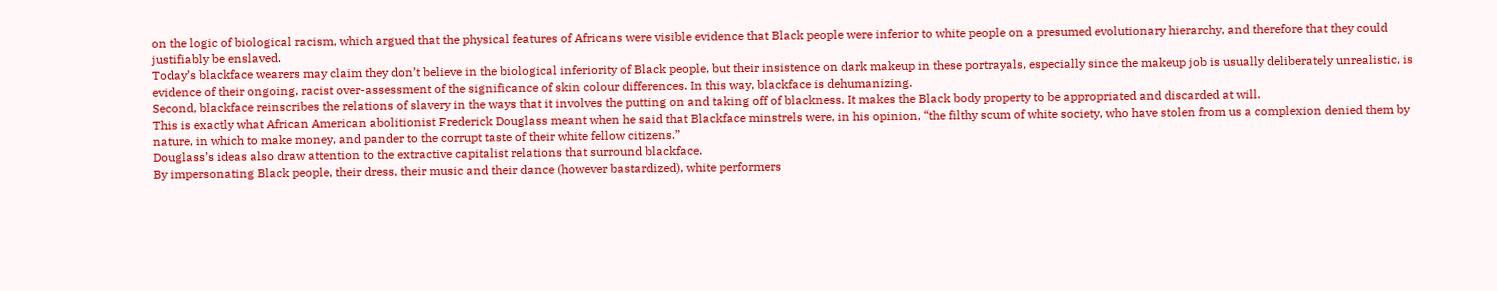on the logic of biological racism, which argued that the physical features of Africans were visible evidence that Black people were inferior to white people on a presumed evolutionary hierarchy, and therefore that they could justifiably be enslaved.
Today’s blackface wearers may claim they don’t believe in the biological inferiority of Black people, but their insistence on dark makeup in these portrayals, especially since the makeup job is usually deliberately unrealistic, is evidence of their ongoing, racist over-assessment of the significance of skin colour differences. In this way, blackface is dehumanizing.
Second, blackface reinscribes the relations of slavery in the ways that it involves the putting on and taking off of blackness. It makes the Black body property to be appropriated and discarded at will.
This is exactly what African American abolitionist Frederick Douglass meant when he said that Blackface minstrels were, in his opinion, “the filthy scum of white society, who have stolen from us a complexion denied them by nature, in which to make money, and pander to the corrupt taste of their white fellow citizens.”
Douglass’s ideas also draw attention to the extractive capitalist relations that surround blackface.
By impersonating Black people, their dress, their music and their dance (however bastardized), white performers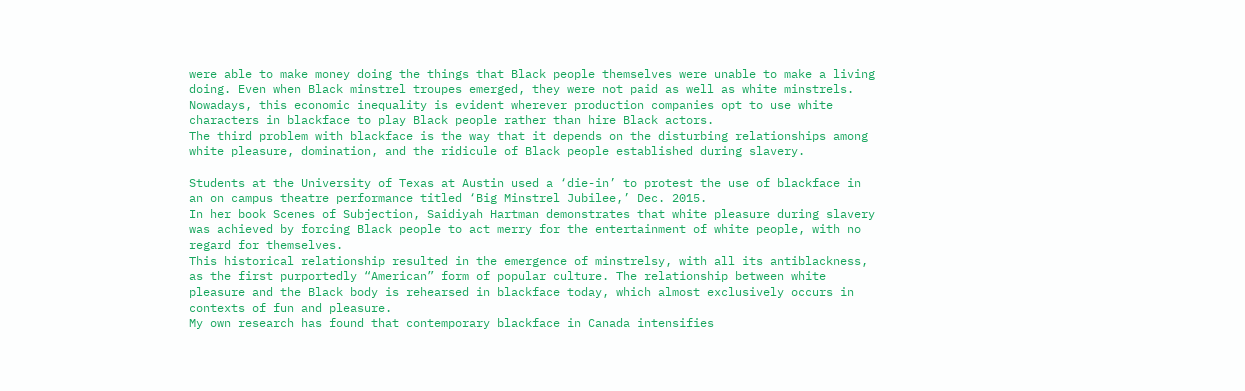were able to make money doing the things that Black people themselves were unable to make a living doing. Even when Black minstrel troupes emerged, they were not paid as well as white minstrels.
Nowadays, this economic inequality is evident wherever production companies opt to use white characters in blackface to play Black people rather than hire Black actors.
The third problem with blackface is the way that it depends on the disturbing relationships among white pleasure, domination, and the ridicule of Black people established during slavery.

Students at the University of Texas at Austin used a ‘die-in’ to protest the use of blackface in an on campus theatre performance titled ‘Big Minstrel Jubilee,’ Dec. 2015.
In her book Scenes of Subjection, Saidiyah Hartman demonstrates that white pleasure during slavery was achieved by forcing Black people to act merry for the entertainment of white people, with no regard for themselves.
This historical relationship resulted in the emergence of minstrelsy, with all its antiblackness, as the first purportedly “American” form of popular culture. The relationship between white pleasure and the Black body is rehearsed in blackface today, which almost exclusively occurs in contexts of fun and pleasure.
My own research has found that contemporary blackface in Canada intensifies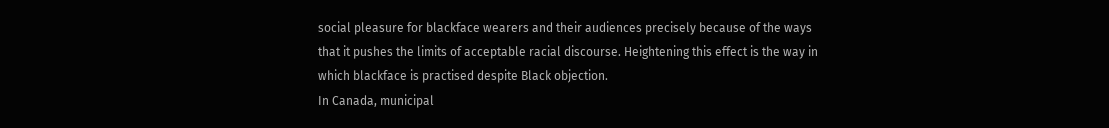social pleasure for blackface wearers and their audiences precisely because of the ways that it pushes the limits of acceptable racial discourse. Heightening this effect is the way in which blackface is practised despite Black objection.
In Canada, municipal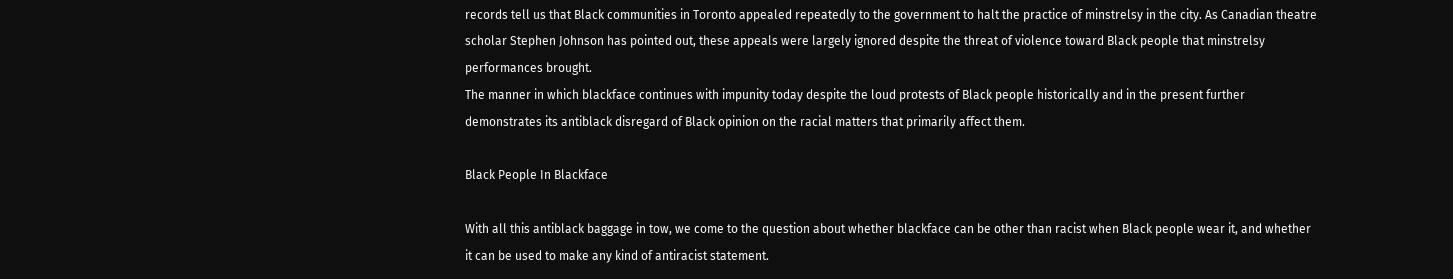records tell us that Black communities in Toronto appealed repeatedly to the government to halt the practice of minstrelsy in the city. As Canadian theatre scholar Stephen Johnson has pointed out, these appeals were largely ignored despite the threat of violence toward Black people that minstrelsy performances brought.
The manner in which blackface continues with impunity today despite the loud protests of Black people historically and in the present further demonstrates its antiblack disregard of Black opinion on the racial matters that primarily affect them.

Black People In Blackface

With all this antiblack baggage in tow, we come to the question about whether blackface can be other than racist when Black people wear it, and whether it can be used to make any kind of antiracist statement.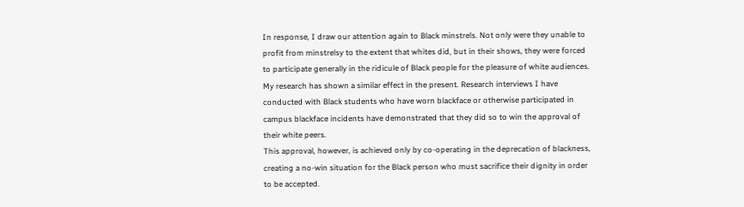In response, I draw our attention again to Black minstrels. Not only were they unable to profit from minstrelsy to the extent that whites did, but in their shows, they were forced to participate generally in the ridicule of Black people for the pleasure of white audiences.
My research has shown a similar effect in the present. Research interviews I have conducted with Black students who have worn blackface or otherwise participated in campus blackface incidents have demonstrated that they did so to win the approval of their white peers.
This approval, however, is achieved only by co-operating in the deprecation of blackness, creating a no-win situation for the Black person who must sacrifice their dignity in order to be accepted.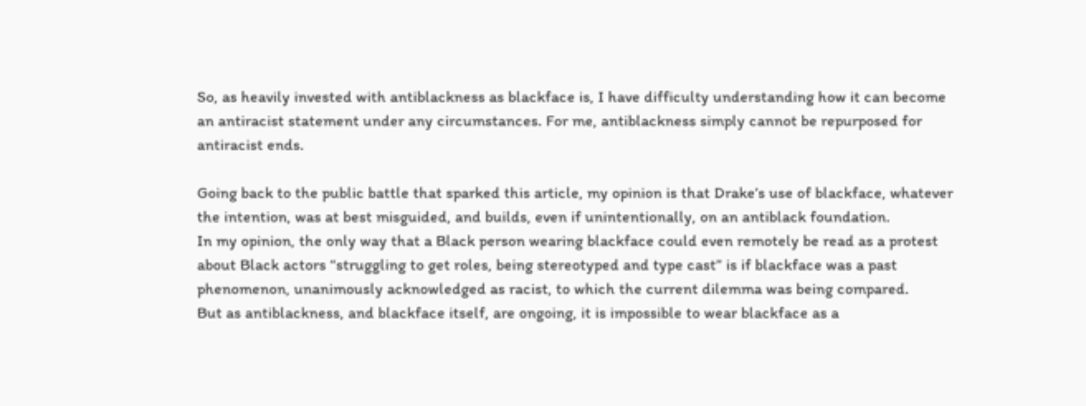So, as heavily invested with antiblackness as blackface is, I have difficulty understanding how it can become an antiracist statement under any circumstances. For me, antiblackness simply cannot be repurposed for antiracist ends.

Going back to the public battle that sparked this article, my opinion is that Drake’s use of blackface, whatever the intention, was at best misguided, and builds, even if unintentionally, on an antiblack foundation.
In my opinion, the only way that a Black person wearing blackface could even remotely be read as a protest about Black actors “struggling to get roles, being stereotyped and type cast” is if blackface was a past phenomenon, unanimously acknowledged as racist, to which the current dilemma was being compared.
But as antiblackness, and blackface itself, are ongoing, it is impossible to wear blackface as a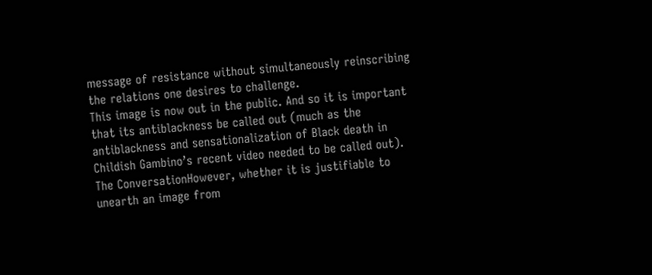message of resistance without simultaneously reinscribing the relations one desires to challenge.
This image is now out in the public. And so it is important that its antiblackness be called out (much as the antiblackness and sensationalization of Black death in Childish Gambino’s recent video needed to be called out).
The ConversationHowever, whether it is justifiable to unearth an image from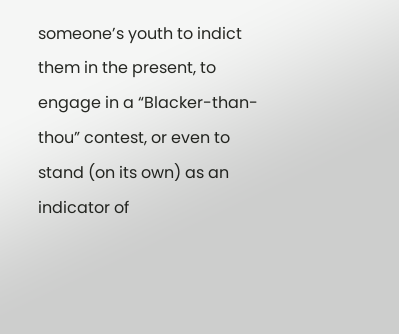someone’s youth to indict them in the present, to engage in a “Blacker-than-thou” contest, or even to stand (on its own) as an indicator of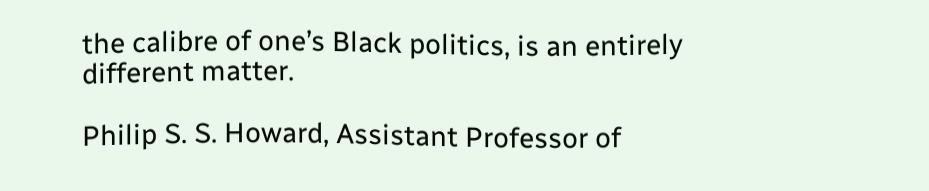the calibre of one’s Black politics, is an entirely different matter.

Philip S. S. Howard, Assistant Professor of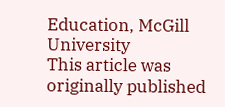Education, McGill University
This article was originally published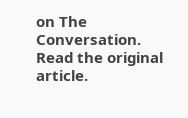on The Conversation. Read the original article.